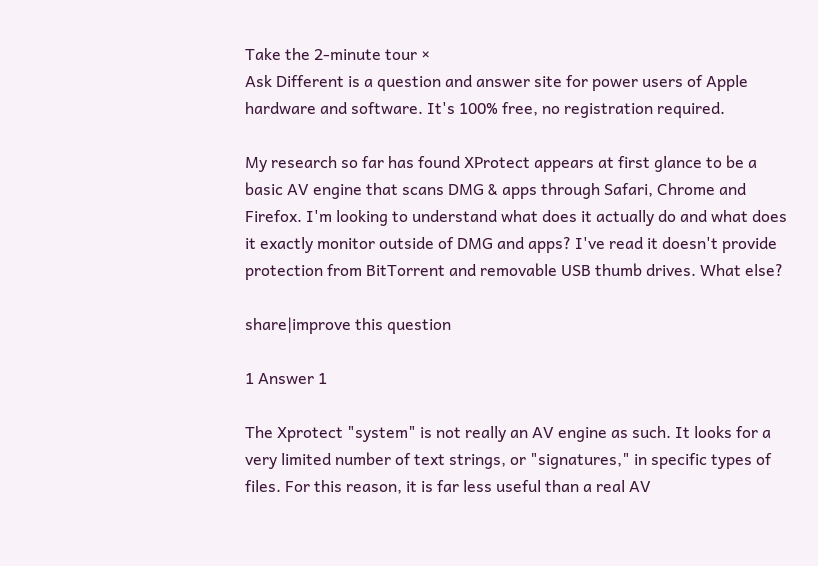Take the 2-minute tour ×
Ask Different is a question and answer site for power users of Apple hardware and software. It's 100% free, no registration required.

My research so far has found XProtect appears at first glance to be a basic AV engine that scans DMG & apps through Safari, Chrome and Firefox. I'm looking to understand what does it actually do and what does it exactly monitor outside of DMG and apps? I've read it doesn't provide protection from BitTorrent and removable USB thumb drives. What else?

share|improve this question

1 Answer 1

The Xprotect "system" is not really an AV engine as such. It looks for a very limited number of text strings, or "signatures," in specific types of files. For this reason, it is far less useful than a real AV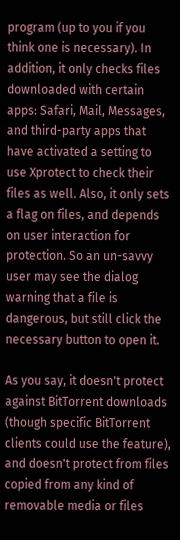program (up to you if you think one is necessary). In addition, it only checks files downloaded with certain apps: Safari, Mail, Messages, and third-party apps that have activated a setting to use Xprotect to check their files as well. Also, it only sets a flag on files, and depends on user interaction for protection. So an un-savvy user may see the dialog warning that a file is dangerous, but still click the necessary button to open it.

As you say, it doesn't protect against BitTorrent downloads (though specific BitTorrent clients could use the feature), and doesn't protect from files copied from any kind of removable media or files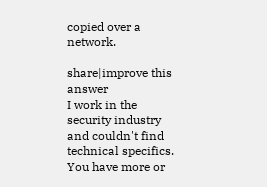copied over a network.

share|improve this answer
I work in the security industry and couldn't find technical specifics. You have more or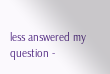less answered my question -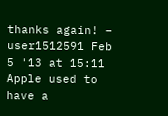thanks again! –  user1512591 Feb 5 '13 at 15:11
Apple used to have a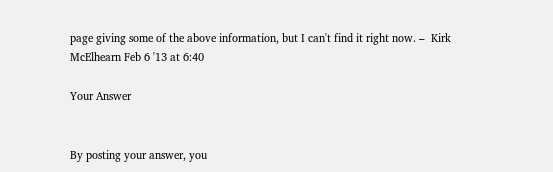page giving some of the above information, but I can't find it right now. –  Kirk McElhearn Feb 6 '13 at 6:40

Your Answer


By posting your answer, you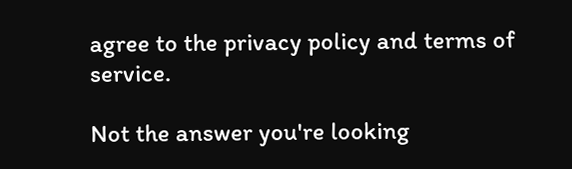agree to the privacy policy and terms of service.

Not the answer you're looking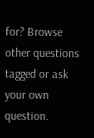for? Browse other questions tagged or ask your own question.